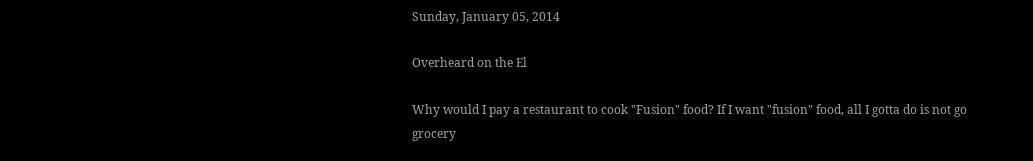Sunday, January 05, 2014

Overheard on the El

Why would I pay a restaurant to cook "Fusion" food? If I want "fusion" food, all I gotta do is not go grocery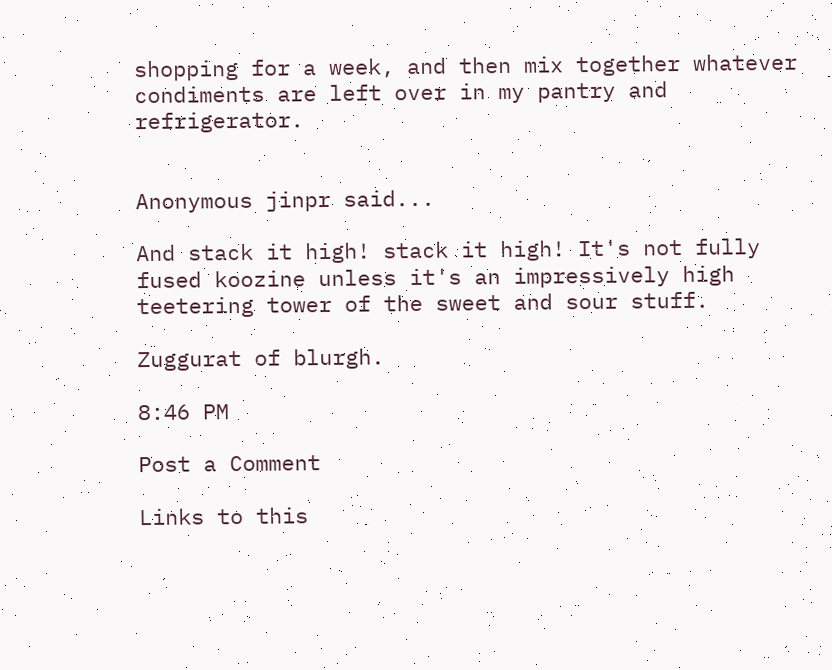shopping for a week, and then mix together whatever condiments are left over in my pantry and refrigerator.


Anonymous jinpr said...

And stack it high! stack it high! It's not fully fused koozine unless it's an impressively high teetering tower of the sweet and sour stuff.

Zuggurat of blurgh.

8:46 PM

Post a Comment

Links to this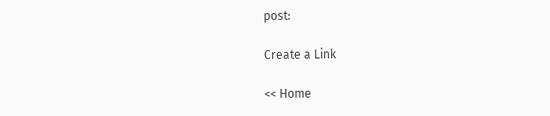post:

Create a Link

<< Home